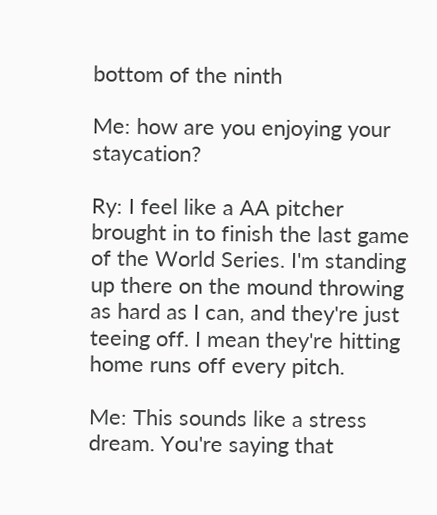bottom of the ninth

Me: how are you enjoying your staycation?

Ry: I feel like a AA pitcher brought in to finish the last game of the World Series. I'm standing up there on the mound throwing as hard as I can, and they're just teeing off. I mean they're hitting home runs off every pitch.

Me: This sounds like a stress dream. You're saying that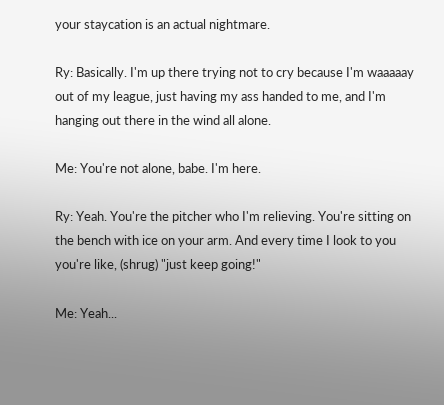your staycation is an actual nightmare.

Ry: Basically. I'm up there trying not to cry because I'm waaaaay out of my league, just having my ass handed to me, and I'm hanging out there in the wind all alone.

Me: You're not alone, babe. I'm here.

Ry: Yeah. You're the pitcher who I'm relieving. You're sitting on the bench with ice on your arm. And every time I look to you you're like, (shrug) "just keep going!"

Me: Yeah...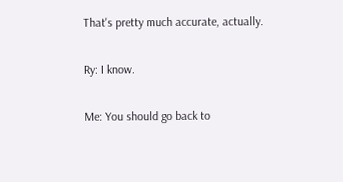That's pretty much accurate, actually.

Ry: I know.

Me: You should go back to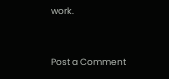work.


Post a Comment